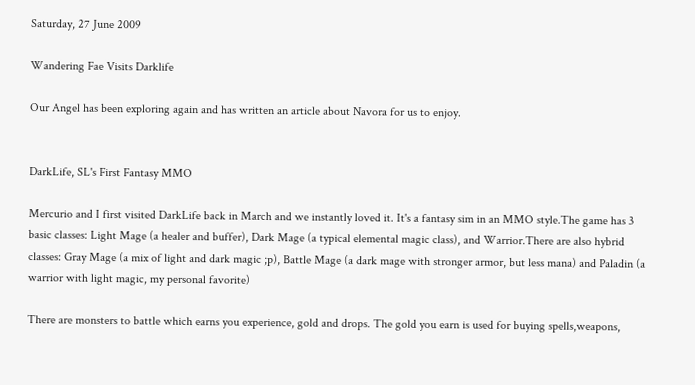Saturday, 27 June 2009

Wandering Fae Visits Darklife

Our Angel has been exploring again and has written an article about Navora for us to enjoy.


DarkLife, SL's First Fantasy MMO

Mercurio and I first visited DarkLife back in March and we instantly loved it. It's a fantasy sim in an MMO style.The game has 3 basic classes: Light Mage (a healer and buffer), Dark Mage (a typical elemental magic class), and Warrior.There are also hybrid classes: Gray Mage (a mix of light and dark magic ;p), Battle Mage (a dark mage with stronger armor, but less mana) and Paladin (a warrior with light magic, my personal favorite)

There are monsters to battle which earns you experience, gold and drops. The gold you earn is used for buying spells,weapons,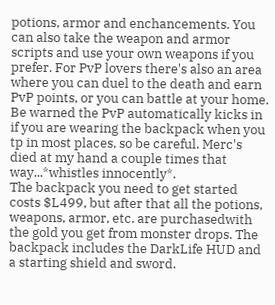potions, armor and enchancements. You can also take the weapon and armor scripts and use your own weapons if you prefer. For PvP lovers there's also an area where you can duel to the death and earn PvP points, or you can battle at your home. Be warned the PvP automatically kicks in if you are wearing the backpack when you tp in most places, so be careful. Merc's died at my hand a couple times that way...*whistles innocently*.
The backpack you need to get started costs $L499, but after that all the potions, weapons, armor, etc. are purchasedwith the gold you get from monster drops. The backpack includes the DarkLife HUD and a starting shield and sword.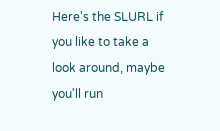Here's the SLURL if you like to take a look around, maybe you'll run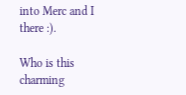into Merc and I there :).

Who is this charming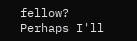fellow? Perhaps I'll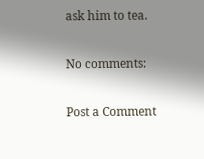ask him to tea.

No comments:

Post a Comment